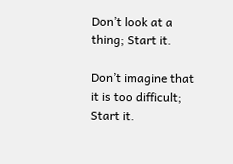Don’t look at a thing; Start it.

Don’t imagine that it is too difficult; Start it.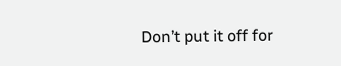Don’t put it off for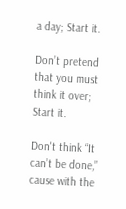a day; Start it.

Don’t pretend that you must think it over; Start it.

Don't think “It can’t be done,” cause with the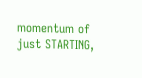momentum of just STARTING,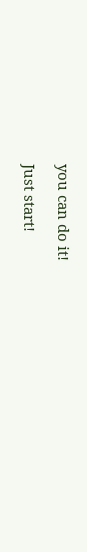you can do it!

Just start!